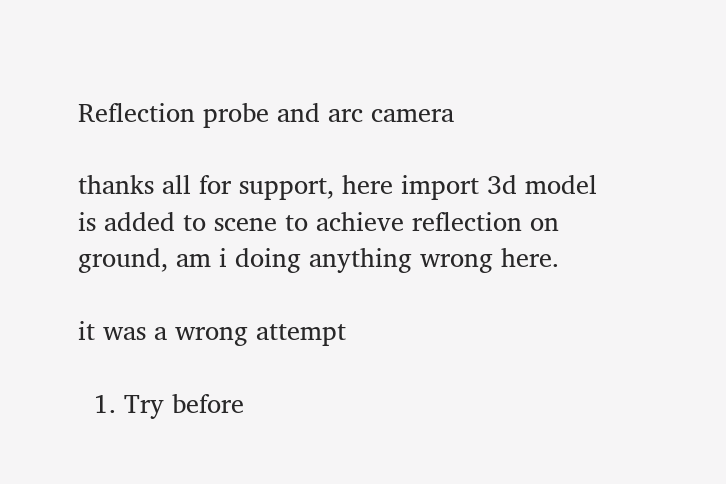Reflection probe and arc camera

thanks all for support, here import 3d model is added to scene to achieve reflection on ground, am i doing anything wrong here.

it was a wrong attempt

  1. Try before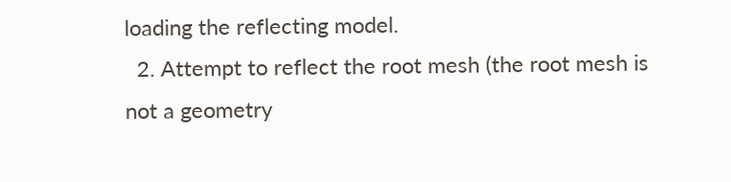loading the reflecting model.
  2. Attempt to reflect the root mesh (the root mesh is not a geometry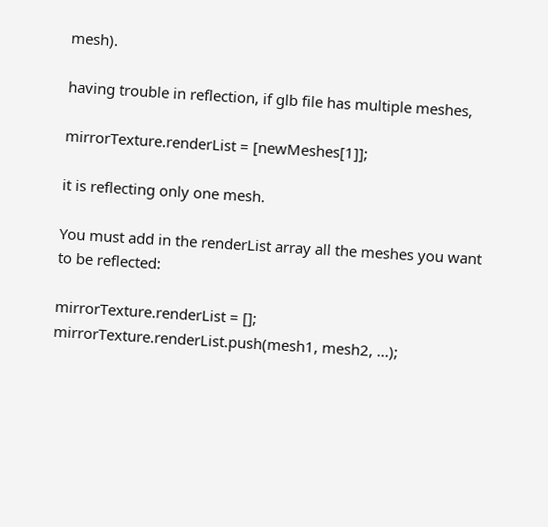mesh).

having trouble in reflection, if glb file has multiple meshes,

mirrorTexture.renderList = [newMeshes[1]];

it is reflecting only one mesh.

You must add in the renderList array all the meshes you want to be reflected:

mirrorTexture.renderList = [];
mirrorTexture.renderList.push(mesh1, mesh2, ...);